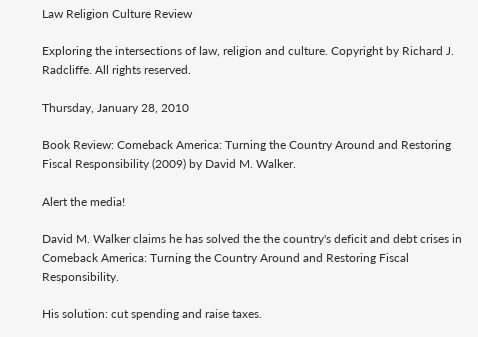Law Religion Culture Review

Exploring the intersections of law, religion and culture. Copyright by Richard J. Radcliffe. All rights reserved.

Thursday, January 28, 2010

Book Review: Comeback America: Turning the Country Around and Restoring Fiscal Responsibility (2009) by David M. Walker.

Alert the media!

David M. Walker claims he has solved the the country's deficit and debt crises in Comeback America: Turning the Country Around and Restoring Fiscal Responsibility.

His solution: cut spending and raise taxes.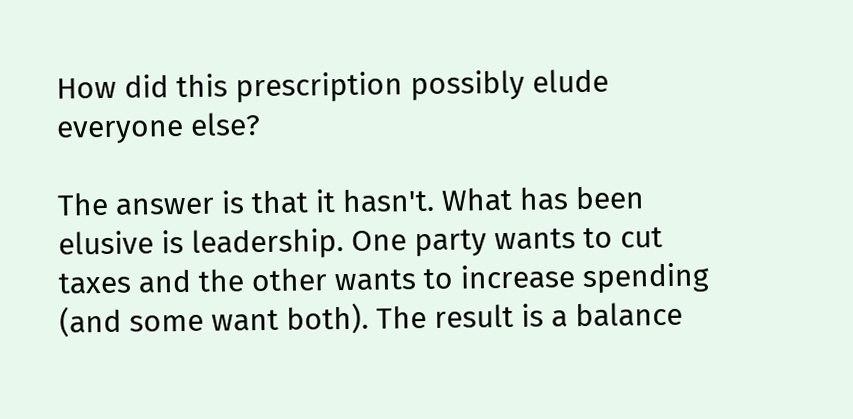How did this prescription possibly elude everyone else?

The answer is that it hasn't. What has been elusive is leadership. One party wants to cut taxes and the other wants to increase spending (and some want both). The result is a balance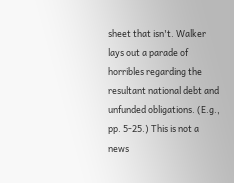sheet that isn't. Walker lays out a parade of horribles regarding the resultant national debt and unfunded obligations. (E.g., pp. 5-25.) This is not a news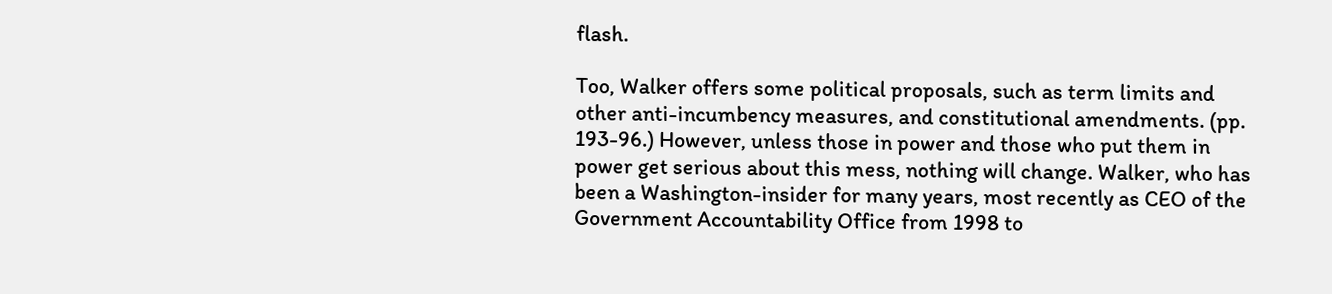flash.

Too, Walker offers some political proposals, such as term limits and other anti-incumbency measures, and constitutional amendments. (pp. 193-96.) However, unless those in power and those who put them in power get serious about this mess, nothing will change. Walker, who has been a Washington-insider for many years, most recently as CEO of the Government Accountability Office from 1998 to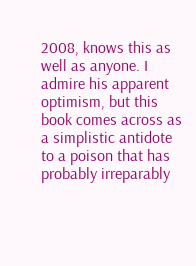2008, knows this as well as anyone. I admire his apparent optimism, but this book comes across as a simplistic antidote to a poison that has probably irreparably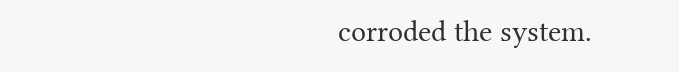corroded the system.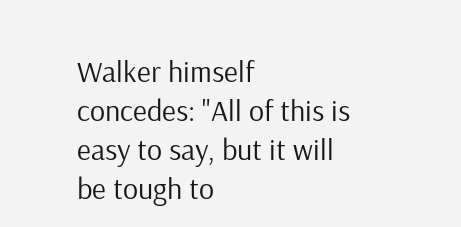Walker himself concedes: "All of this is easy to say, but it will be tough to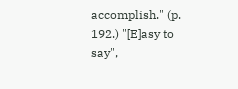accomplish." (p. 192.) "[E]asy to say",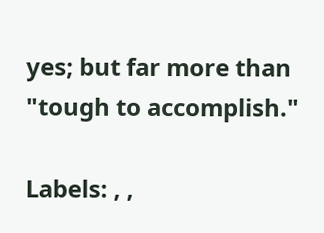yes; but far more than "tough to accomplish."

Labels: , ,